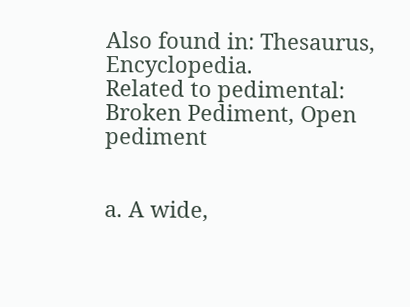Also found in: Thesaurus, Encyclopedia.
Related to pedimental: Broken Pediment, Open pediment


a. A wide,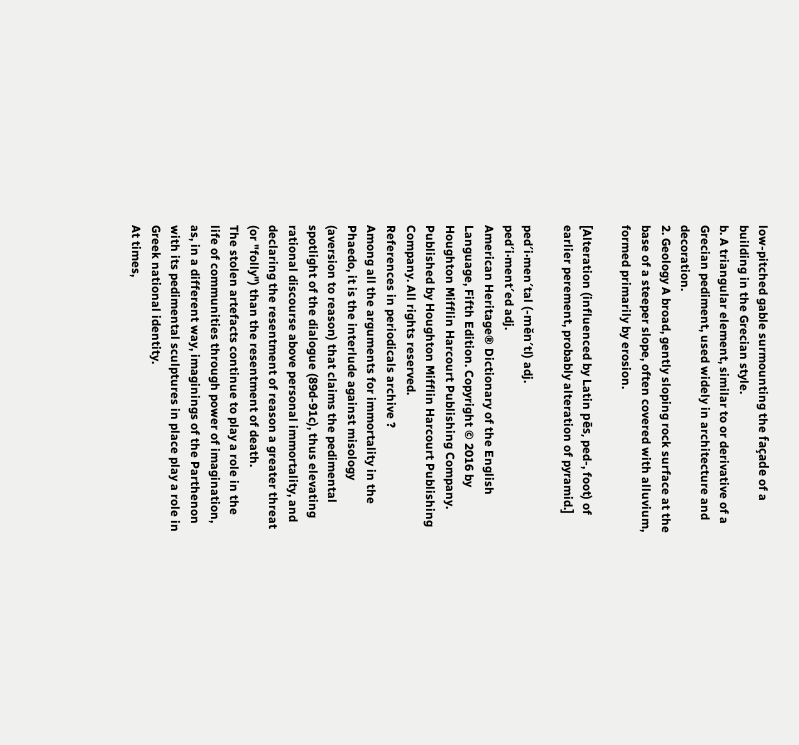low-pitched gable surmounting the façade of a building in the Grecian style.
b. A triangular element, similar to or derivative of a Grecian pediment, used widely in architecture and decoration.
2. Geology A broad, gently sloping rock surface at the base of a steeper slope, often covered with alluvium, formed primarily by erosion.

[Alteration (influenced by Latin pēs, ped-, foot) of earlier perement, probably alteration of pyramid.]

ped′i·men′tal (-mĕn′tl) adj.
ped′i·ment′ed adj.
American Heritage® Dictionary of the English Language, Fifth Edition. Copyright © 2016 by Houghton Mifflin Harcourt Publishing Company. Published by Houghton Mifflin Harcourt Publishing Company. All rights reserved.
References in periodicals archive ?
Among all the arguments for immortality in the Phaedo, it is the interlude against misology (aversion to reason) that claims the pedimental spotlight of the dialogue (89d-91c), thus elevating rational discourse above personal immortality, and declaring the resentment of reason a greater threat (or "folly") than the resentment of death.
The stolen artefacts continue to play a role in the life of communities through power of imagination, as, in a different way, imaginings of the Parthenon with its pedimental sculptures in place play a role in Greek national identity.
At times,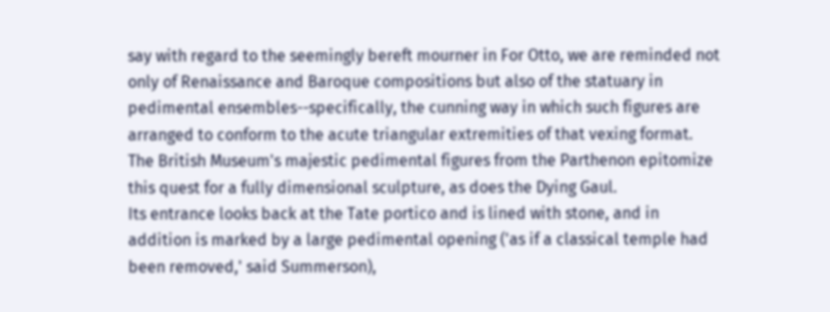say with regard to the seemingly bereft mourner in For Otto, we are reminded not only of Renaissance and Baroque compositions but also of the statuary in pedimental ensembles--specifically, the cunning way in which such figures are arranged to conform to the acute triangular extremities of that vexing format.
The British Museum's majestic pedimental figures from the Parthenon epitomize this quest for a fully dimensional sculpture, as does the Dying Gaul.
Its entrance looks back at the Tate portico and is lined with stone, and in addition is marked by a large pedimental opening ('as if a classical temple had been removed,' said Summerson),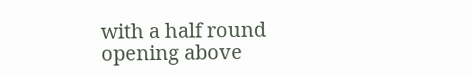with a half round opening above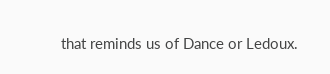that reminds us of Dance or Ledoux.